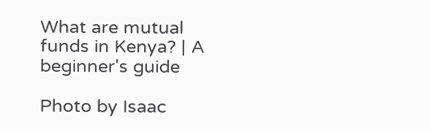What are mutual funds in Kenya? | A beginner's guide

Photo by Isaac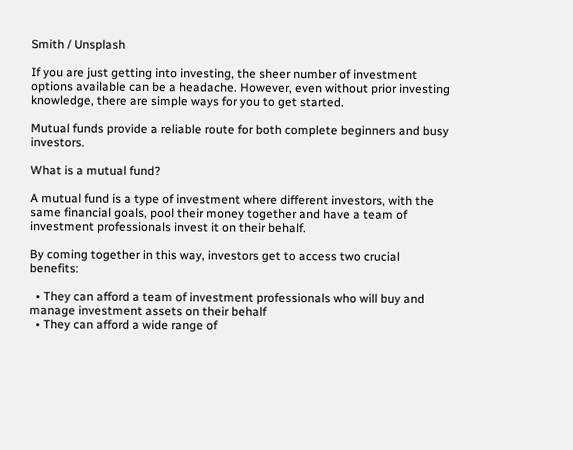Smith / Unsplash

If you are just getting into investing, the sheer number of investment options available can be a headache. However, even without prior investing knowledge, there are simple ways for you to get started.

Mutual funds provide a reliable route for both complete beginners and busy investors.

What is a mutual fund?

A mutual fund is a type of investment where different investors, with the same financial goals, pool their money together and have a team of investment professionals invest it on their behalf.

By coming together in this way, investors get to access two crucial benefits:

  • They can afford a team of investment professionals who will buy and manage investment assets on their behalf
  • They can afford a wide range of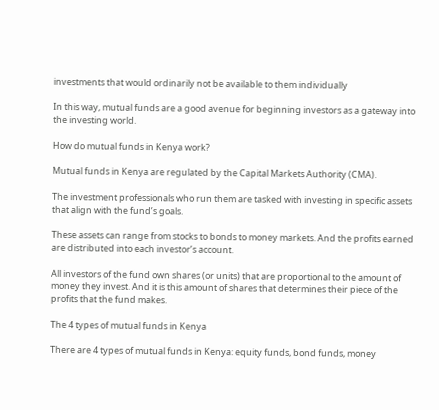investments that would ordinarily not be available to them individually

In this way, mutual funds are a good avenue for beginning investors as a gateway into the investing world.

How do mutual funds in Kenya work?

Mutual funds in Kenya are regulated by the Capital Markets Authority (CMA).

The investment professionals who run them are tasked with investing in specific assets that align with the fund’s goals.

These assets can range from stocks to bonds to money markets. And the profits earned are distributed into each investor’s account.

All investors of the fund own shares (or units) that are proportional to the amount of money they invest. And it is this amount of shares that determines their piece of the profits that the fund makes.

The 4 types of mutual funds in Kenya

There are 4 types of mutual funds in Kenya: equity funds, bond funds, money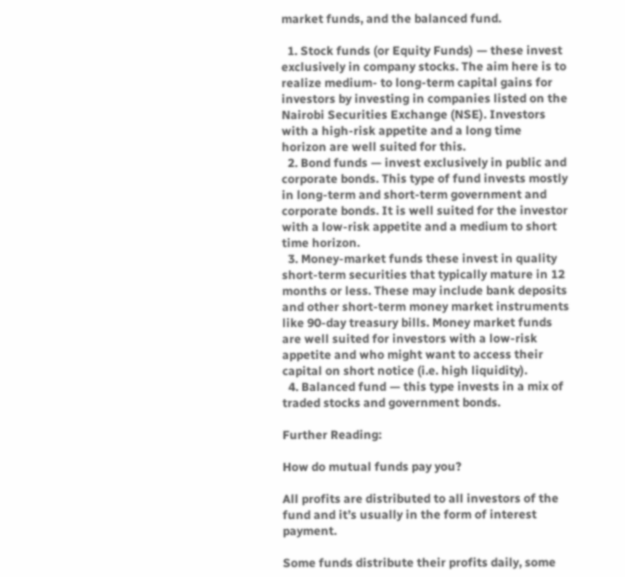market funds, and the balanced fund.

  1. Stock funds (or Equity Funds) — these invest exclusively in company stocks. The aim here is to realize medium- to long-term capital gains for investors by investing in companies listed on the Nairobi Securities Exchange (NSE). Investors with a high-risk appetite and a long time horizon are well suited for this.
  2. Bond funds — invest exclusively in public and corporate bonds. This type of fund invests mostly in long-term and short-term government and corporate bonds. It is well suited for the investor with a low-risk appetite and a medium to short time horizon.
  3. Money-market funds these invest in quality short-term securities that typically mature in 12 months or less. These may include bank deposits and other short-term money market instruments like 90-day treasury bills. Money market funds are well suited for investors with a low-risk appetite and who might want to access their capital on short notice (i.e. high liquidity).
  4. Balanced fund — this type invests in a mix of traded stocks and government bonds.

Further Reading:

How do mutual funds pay you?

All profits are distributed to all investors of the fund and it’s usually in the form of interest payment.

Some funds distribute their profits daily, some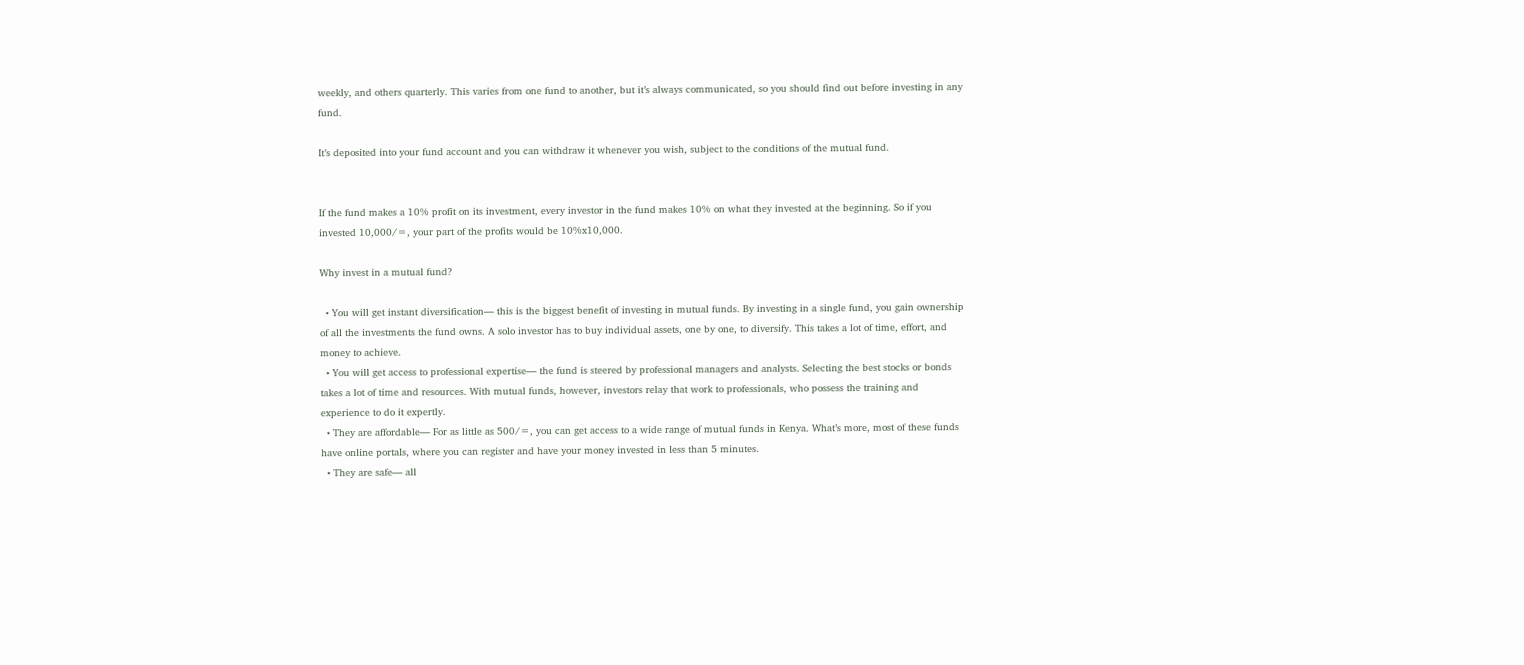weekly, and others quarterly. This varies from one fund to another, but it’s always communicated, so you should find out before investing in any fund.

It’s deposited into your fund account and you can withdraw it whenever you wish, subject to the conditions of the mutual fund.


If the fund makes a 10% profit on its investment, every investor in the fund makes 10% on what they invested at the beginning. So if you invested 10,000/=, your part of the profits would be 10%x10,000.

Why invest in a mutual fund?

  • You will get instant diversification— this is the biggest benefit of investing in mutual funds. By investing in a single fund, you gain ownership of all the investments the fund owns. A solo investor has to buy individual assets, one by one, to diversify. This takes a lot of time, effort, and money to achieve.
  • You will get access to professional expertise— the fund is steered by professional managers and analysts. Selecting the best stocks or bonds takes a lot of time and resources. With mutual funds, however, investors relay that work to professionals, who possess the training and experience to do it expertly.
  • They are affordable— For as little as 500/=, you can get access to a wide range of mutual funds in Kenya. What’s more, most of these funds have online portals, where you can register and have your money invested in less than 5 minutes.
  • They are safe— all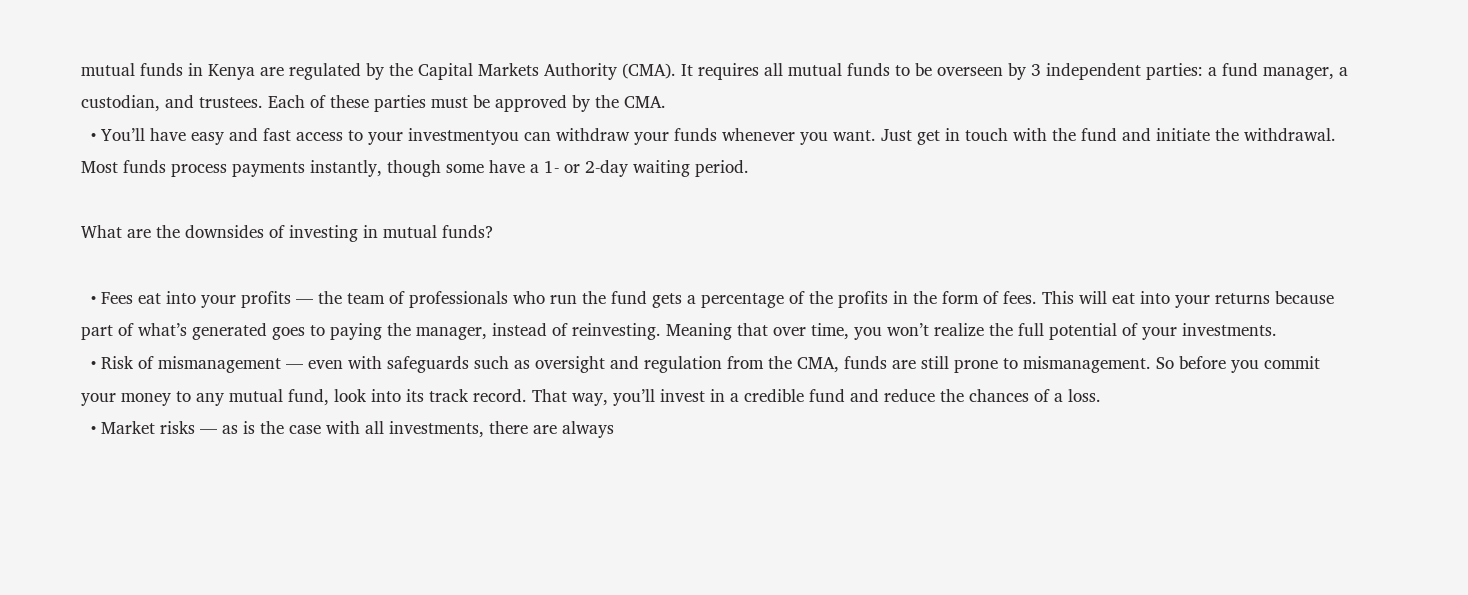mutual funds in Kenya are regulated by the Capital Markets Authority (CMA). It requires all mutual funds to be overseen by 3 independent parties: a fund manager, a custodian, and trustees. Each of these parties must be approved by the CMA.
  • You’ll have easy and fast access to your investmentyou can withdraw your funds whenever you want. Just get in touch with the fund and initiate the withdrawal. Most funds process payments instantly, though some have a 1- or 2-day waiting period.

What are the downsides of investing in mutual funds?

  • Fees eat into your profits — the team of professionals who run the fund gets a percentage of the profits in the form of fees. This will eat into your returns because part of what’s generated goes to paying the manager, instead of reinvesting. Meaning that over time, you won’t realize the full potential of your investments.
  • Risk of mismanagement — even with safeguards such as oversight and regulation from the CMA, funds are still prone to mismanagement. So before you commit your money to any mutual fund, look into its track record. That way, you’ll invest in a credible fund and reduce the chances of a loss.
  • Market risks — as is the case with all investments, there are always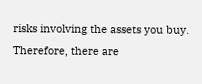risks involving the assets you buy. Therefore, there are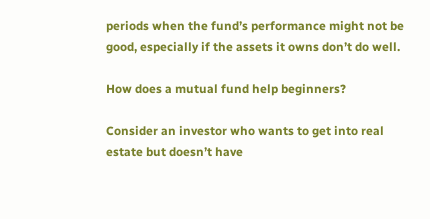periods when the fund’s performance might not be good, especially if the assets it owns don’t do well.

How does a mutual fund help beginners?

Consider an investor who wants to get into real estate but doesn’t have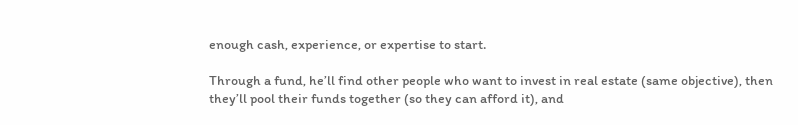enough cash, experience, or expertise to start.

Through a fund, he’ll find other people who want to invest in real estate (same objective), then they’ll pool their funds together (so they can afford it), and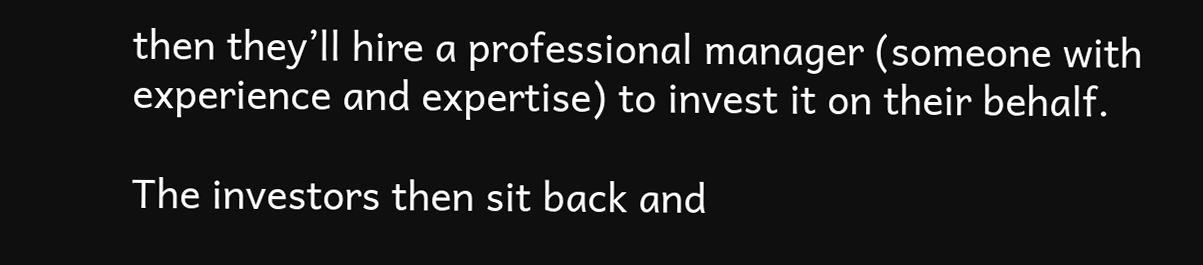then they’ll hire a professional manager (someone with experience and expertise) to invest it on their behalf.

The investors then sit back and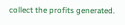collect the profits generated.